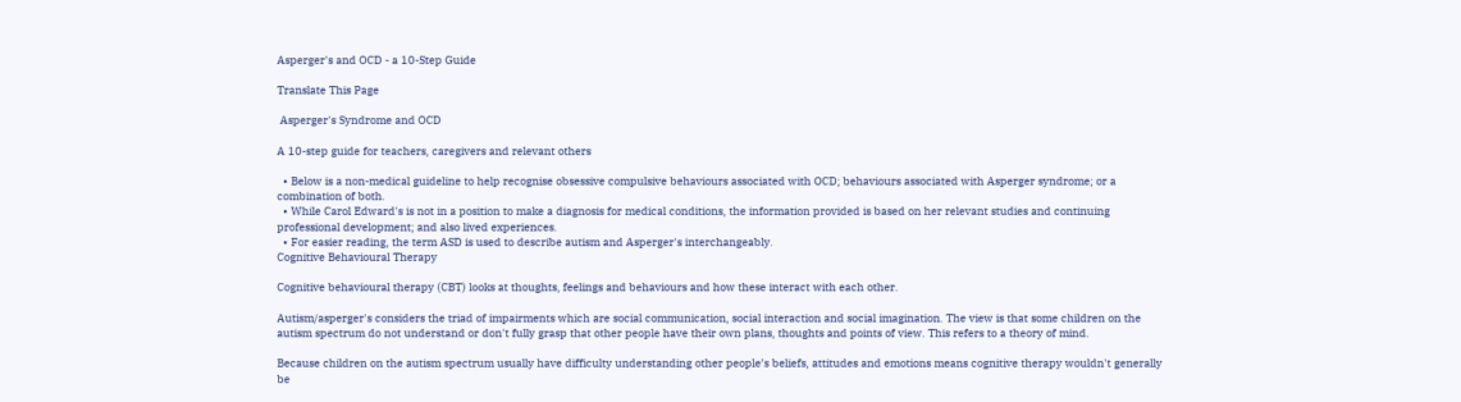Asperger's and OCD - a 10-Step Guide

Translate This Page

 Asperger's Syndrome and OCD

A 10-step guide for teachers, caregivers and relevant others

  • Below is a non-medical guideline to help recognise obsessive compulsive behaviours associated with OCD; behaviours associated with Asperger syndrome; or a combination of both.
  • While Carol Edward's is not in a position to make a diagnosis for medical conditions, the information provided is based on her relevant studies and continuing professional development; and also lived experiences.
  • For easier reading, the term ASD is used to describe autism and Asperger's interchangeably.
Cognitive Behavioural Therapy

Cognitive behavioural therapy (CBT) looks at thoughts, feelings and behaviours and how these interact with each other.

Autism/asperger's considers the triad of impairments which are social communication, social interaction and social imagination. The view is that some children on the autism spectrum do not understand or don't fully grasp that other people have their own plans, thoughts and points of view. This refers to a theory of mind.

Because children on the autism spectrum usually have difficulty understanding other people’s beliefs, attitudes and emotions means cognitive therapy wouldn't generally be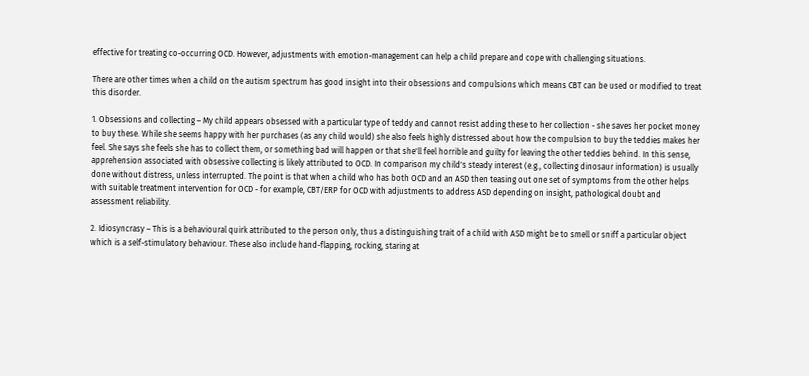effective for treating co-occurring OCD. However, adjustments with emotion-management can help a child prepare and cope with challenging situations.

There are other times when a child on the autism spectrum has good insight into their obsessions and compulsions which means CBT can be used or modified to treat this disorder.

1. Obsessions and collecting – My child appears obsessed with a particular type of teddy and cannot resist adding these to her collection - she saves her pocket money to buy these. While she seems happy with her purchases (as any child would) she also feels highly distressed about how the compulsion to buy the teddies makes her feel. She says she feels she has to collect them, or something bad will happen or that she'll feel horrible and guilty for leaving the other teddies behind. In this sense, apprehension associated with obsessive collecting is likely attributed to OCD. In comparison my child's steady interest (e.g., collecting dinosaur information) is usually done without distress, unless interrupted. The point is that when a child who has both OCD and an ASD then teasing out one set of symptoms from the other helps with suitable treatment intervention for OCD - for example, CBT/ERP for OCD with adjustments to address ASD depending on insight, pathological doubt and assessment reliability.

2. Idiosyncrasy – This is a behavioural quirk attributed to the person only, thus a distinguishing trait of a child with ASD might be to smell or sniff a particular object which is a self-stimulatory behaviour. These also include hand-flapping, rocking, staring at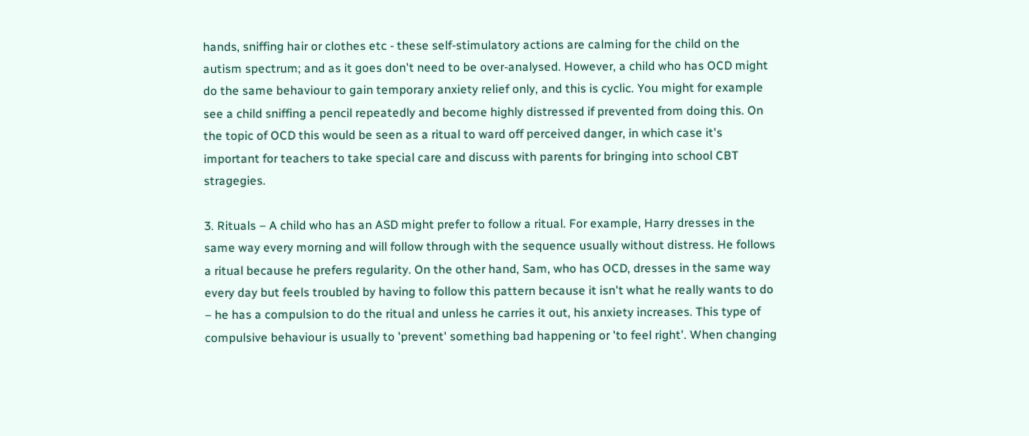hands, sniffing hair or clothes etc - these self-stimulatory actions are calming for the child on the autism spectrum; and as it goes don't need to be over-analysed. However, a child who has OCD might do the same behaviour to gain temporary anxiety relief only, and this is cyclic. You might for example see a child sniffing a pencil repeatedly and become highly distressed if prevented from doing this. On the topic of OCD this would be seen as a ritual to ward off perceived danger, in which case it's important for teachers to take special care and discuss with parents for bringing into school CBT stragegies.

3. Rituals – A child who has an ASD might prefer to follow a ritual. For example, Harry dresses in the same way every morning and will follow through with the sequence usually without distress. He follows a ritual because he prefers regularity. On the other hand, Sam, who has OCD, dresses in the same way every day but feels troubled by having to follow this pattern because it isn't what he really wants to do – he has a compulsion to do the ritual and unless he carries it out, his anxiety increases. This type of compulsive behaviour is usually to 'prevent' something bad happening or 'to feel right'. When changing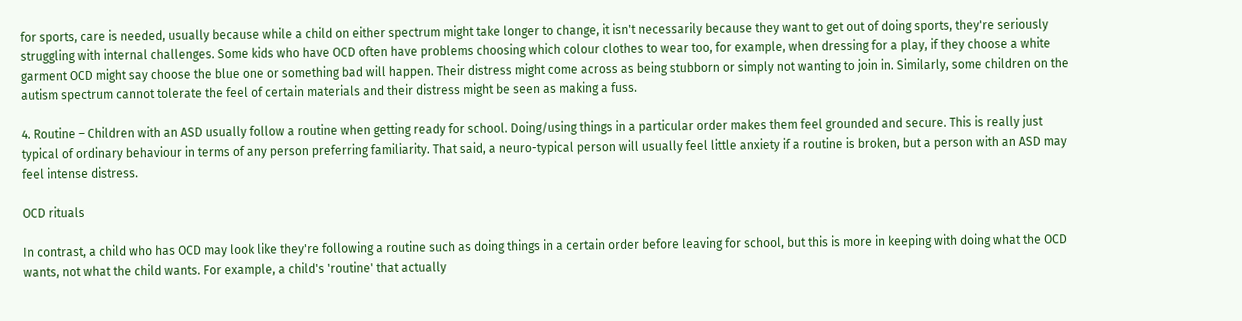for sports, care is needed, usually because while a child on either spectrum might take longer to change, it isn't necessarily because they want to get out of doing sports, they're seriously struggling with internal challenges. Some kids who have OCD often have problems choosing which colour clothes to wear too, for example, when dressing for a play, if they choose a white garment OCD might say choose the blue one or something bad will happen. Their distress might come across as being stubborn or simply not wanting to join in. Similarly, some children on the autism spectrum cannot tolerate the feel of certain materials and their distress might be seen as making a fuss.

4. Routine – Children with an ASD usually follow a routine when getting ready for school. Doing/using things in a particular order makes them feel grounded and secure. This is really just typical of ordinary behaviour in terms of any person preferring familiarity. That said, a neuro-typical person will usually feel little anxiety if a routine is broken, but a person with an ASD may feel intense distress.

OCD rituals

In contrast, a child who has OCD may look like they're following a routine such as doing things in a certain order before leaving for school, but this is more in keeping with doing what the OCD wants, not what the child wants. For example, a child's 'routine' that actually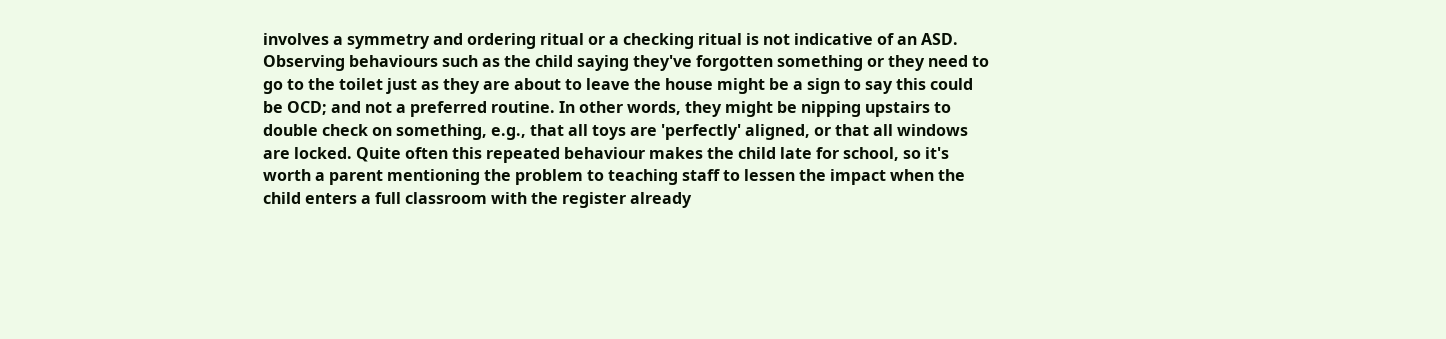involves a symmetry and ordering ritual or a checking ritual is not indicative of an ASD. Observing behaviours such as the child saying they've forgotten something or they need to go to the toilet just as they are about to leave the house might be a sign to say this could be OCD; and not a preferred routine. In other words, they might be nipping upstairs to double check on something, e.g., that all toys are 'perfectly' aligned, or that all windows are locked. Quite often this repeated behaviour makes the child late for school, so it's worth a parent mentioning the problem to teaching staff to lessen the impact when the child enters a full classroom with the register already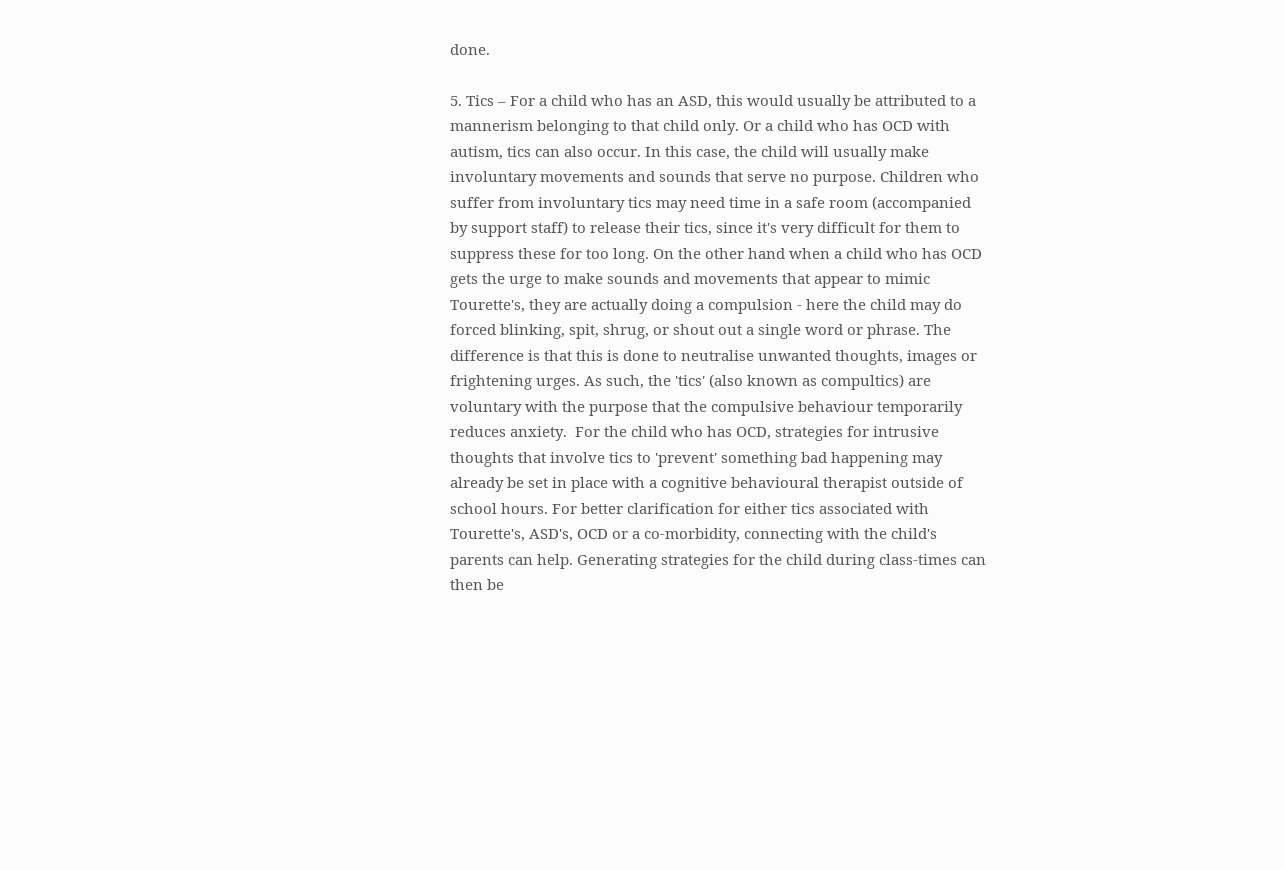done.

5. Tics – For a child who has an ASD, this would usually be attributed to a mannerism belonging to that child only. Or a child who has OCD with autism, tics can also occur. In this case, the child will usually make involuntary movements and sounds that serve no purpose. Children who suffer from involuntary tics may need time in a safe room (accompanied by support staff) to release their tics, since it's very difficult for them to suppress these for too long. On the other hand when a child who has OCD gets the urge to make sounds and movements that appear to mimic Tourette's, they are actually doing a compulsion - here the child may do forced blinking, spit, shrug, or shout out a single word or phrase. The difference is that this is done to neutralise unwanted thoughts, images or frightening urges. As such, the 'tics' (also known as compultics) are voluntary with the purpose that the compulsive behaviour temporarily reduces anxiety.  For the child who has OCD, strategies for intrusive thoughts that involve tics to 'prevent' something bad happening may already be set in place with a cognitive behavioural therapist outside of school hours. For better clarification for either tics associated with Tourette's, ASD's, OCD or a co-morbidity, connecting with the child's parents can help. Generating strategies for the child during class-times can then be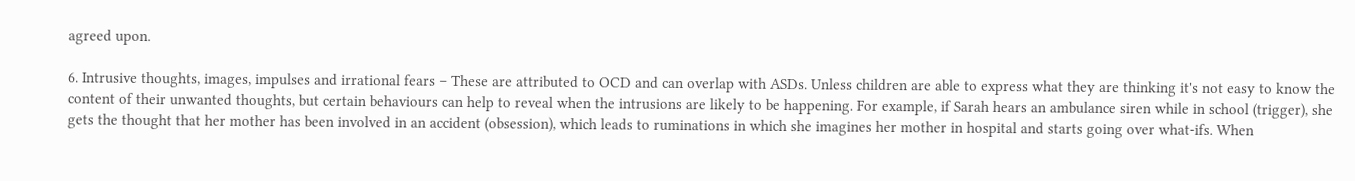agreed upon.

6. Intrusive thoughts, images, impulses and irrational fears – These are attributed to OCD and can overlap with ASDs. Unless children are able to express what they are thinking it's not easy to know the content of their unwanted thoughts, but certain behaviours can help to reveal when the intrusions are likely to be happening. For example, if Sarah hears an ambulance siren while in school (trigger), she gets the thought that her mother has been involved in an accident (obsession), which leads to ruminations in which she imagines her mother in hospital and starts going over what-ifs. When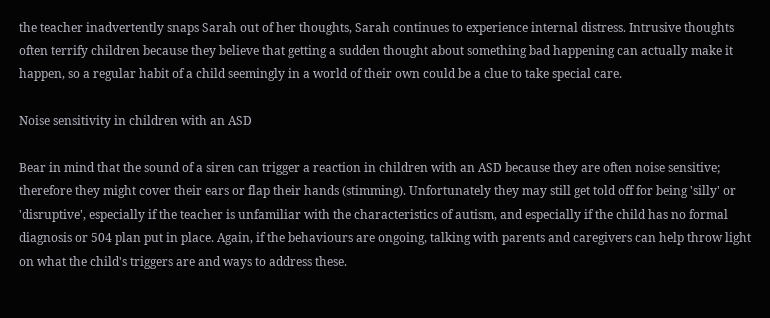the teacher inadvertently snaps Sarah out of her thoughts, Sarah continues to experience internal distress. Intrusive thoughts often terrify children because they believe that getting a sudden thought about something bad happening can actually make it happen, so a regular habit of a child seemingly in a world of their own could be a clue to take special care.

Noise sensitivity in children with an ASD

Bear in mind that the sound of a siren can trigger a reaction in children with an ASD because they are often noise sensitive; therefore they might cover their ears or flap their hands (stimming). Unfortunately they may still get told off for being 'silly' or 'disruptive', especially if the teacher is unfamiliar with the characteristics of autism, and especially if the child has no formal diagnosis or 504 plan put in place. Again, if the behaviours are ongoing, talking with parents and caregivers can help throw light on what the child's triggers are and ways to address these.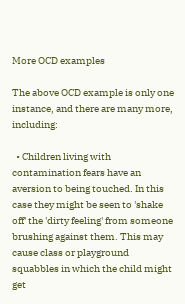More OCD examples

The above OCD example is only one instance, and there are many more, including:

  • Children living with contamination fears have an aversion to being touched. In this case they might be seen to 'shake off' the 'dirty feeling' from someone brushing against them. This may cause class or playground squabbles in which the child might get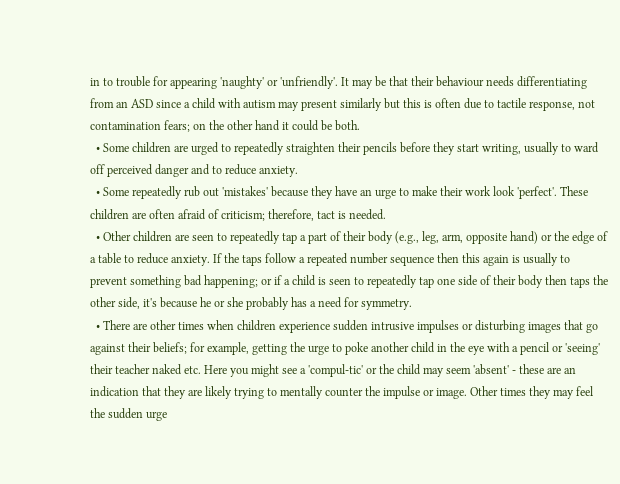in to trouble for appearing 'naughty' or 'unfriendly'. It may be that their behaviour needs differentiating from an ASD since a child with autism may present similarly but this is often due to tactile response, not contamination fears; on the other hand it could be both.
  • Some children are urged to repeatedly straighten their pencils before they start writing, usually to ward off perceived danger and to reduce anxiety.
  • Some repeatedly rub out 'mistakes' because they have an urge to make their work look 'perfect'. These children are often afraid of criticism; therefore, tact is needed.
  • Other children are seen to repeatedly tap a part of their body (e.g., leg, arm, opposite hand) or the edge of a table to reduce anxiety. If the taps follow a repeated number sequence then this again is usually to prevent something bad happening; or if a child is seen to repeatedly tap one side of their body then taps the other side, it's because he or she probably has a need for symmetry.
  • There are other times when children experience sudden intrusive impulses or disturbing images that go against their beliefs; for example, getting the urge to poke another child in the eye with a pencil or 'seeing' their teacher naked etc. Here you might see a 'compul-tic' or the child may seem 'absent' - these are an indication that they are likely trying to mentally counter the impulse or image. Other times they may feel the sudden urge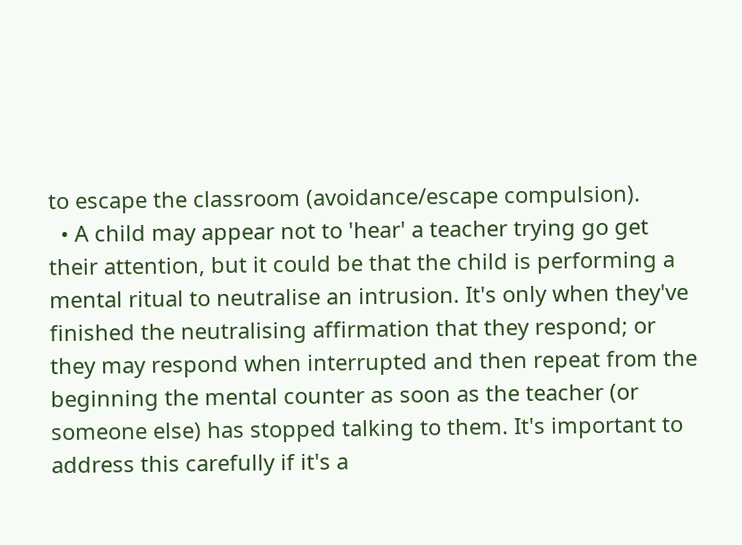to escape the classroom (avoidance/escape compulsion).
  • A child may appear not to 'hear' a teacher trying go get their attention, but it could be that the child is performing a mental ritual to neutralise an intrusion. It's only when they've finished the neutralising affirmation that they respond; or they may respond when interrupted and then repeat from the beginning the mental counter as soon as the teacher (or someone else) has stopped talking to them. It's important to address this carefully if it's a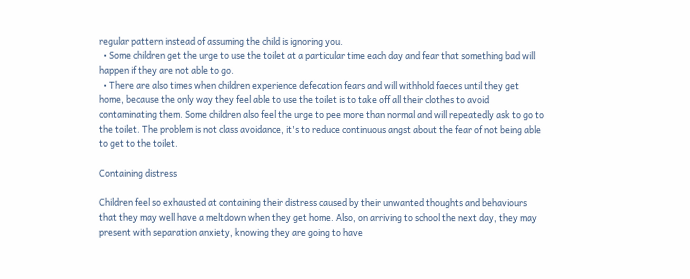regular pattern instead of assuming the child is ignoring you.
  • Some children get the urge to use the toilet at a particular time each day and fear that something bad will happen if they are not able to go.
  • There are also times when children experience defecation fears and will withhold faeces until they get home, because the only way they feel able to use the toilet is to take off all their clothes to avoid contaminating them. Some children also feel the urge to pee more than normal and will repeatedly ask to go to the toilet. The problem is not class avoidance, it's to reduce continuous angst about the fear of not being able to get to the toilet.

Containing distress

Children feel so exhausted at containing their distress caused by their unwanted thoughts and behaviours that they may well have a meltdown when they get home. Also, on arriving to school the next day, they may present with separation anxiety, knowing they are going to have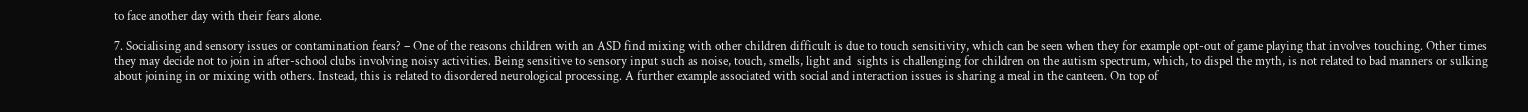to face another day with their fears alone.

7. Socialising and sensory issues or contamination fears? – One of the reasons children with an ASD find mixing with other children difficult is due to touch sensitivity, which can be seen when they for example opt-out of game playing that involves touching. Other times they may decide not to join in after-school clubs involving noisy activities. Being sensitive to sensory input such as noise, touch, smells, light and  sights is challenging for children on the autism spectrum, which, to dispel the myth, is not related to bad manners or sulking about joining in or mixing with others. Instead, this is related to disordered neurological processing. A further example associated with social and interaction issues is sharing a meal in the canteen. On top of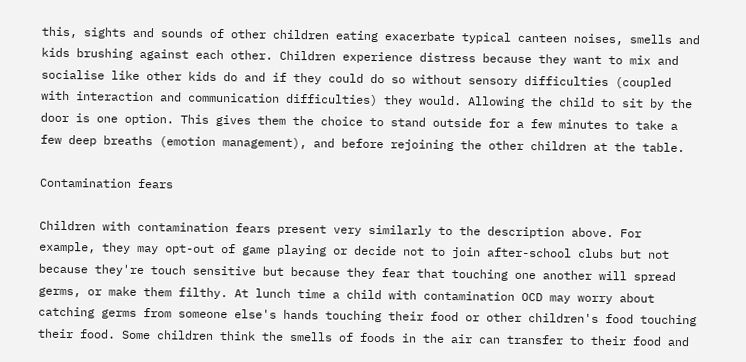this, sights and sounds of other children eating exacerbate typical canteen noises, smells and kids brushing against each other. Children experience distress because they want to mix and socialise like other kids do and if they could do so without sensory difficulties (coupled with interaction and communication difficulties) they would. Allowing the child to sit by the door is one option. This gives them the choice to stand outside for a few minutes to take a few deep breaths (emotion management), and before rejoining the other children at the table.

Contamination fears

Children with contamination fears present very similarly to the description above. For example, they may opt-out of game playing or decide not to join after-school clubs but not because they're touch sensitive but because they fear that touching one another will spread germs, or make them filthy. At lunch time a child with contamination OCD may worry about catching germs from someone else's hands touching their food or other children's food touching their food. Some children think the smells of foods in the air can transfer to their food and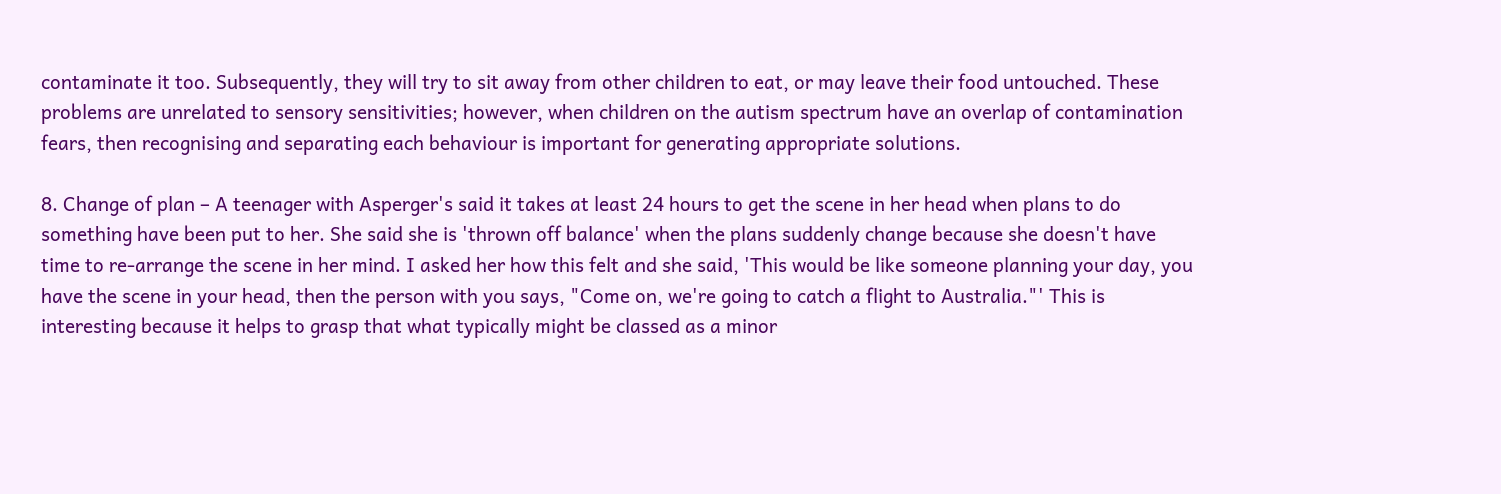contaminate it too. Subsequently, they will try to sit away from other children to eat, or may leave their food untouched. These problems are unrelated to sensory sensitivities; however, when children on the autism spectrum have an overlap of contamination fears, then recognising and separating each behaviour is important for generating appropriate solutions.

8. Change of plan – A teenager with Asperger's said it takes at least 24 hours to get the scene in her head when plans to do something have been put to her. She said she is 'thrown off balance' when the plans suddenly change because she doesn't have time to re-arrange the scene in her mind. I asked her how this felt and she said, 'This would be like someone planning your day, you have the scene in your head, then the person with you says, "Come on, we're going to catch a flight to Australia."' This is interesting because it helps to grasp that what typically might be classed as a minor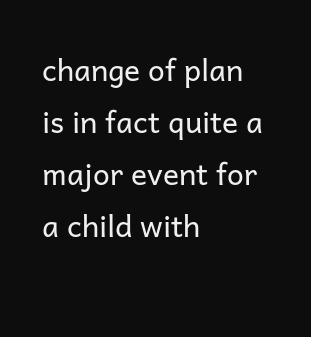change of plan is in fact quite a major event for a child with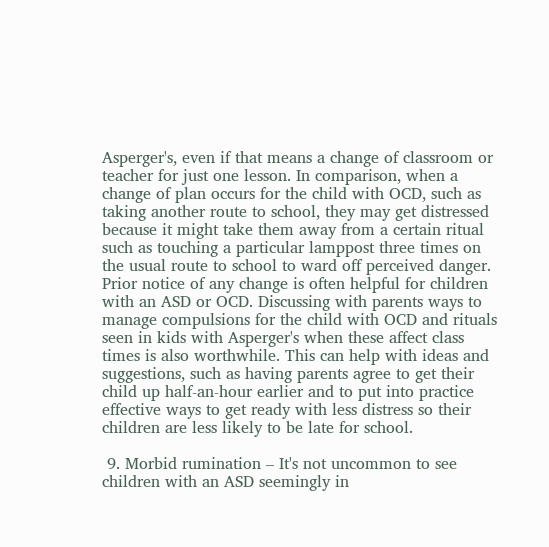Asperger's, even if that means a change of classroom or teacher for just one lesson. In comparison, when a change of plan occurs for the child with OCD, such as taking another route to school, they may get distressed because it might take them away from a certain ritual such as touching a particular lamppost three times on the usual route to school to ward off perceived danger. Prior notice of any change is often helpful for children with an ASD or OCD. Discussing with parents ways to manage compulsions for the child with OCD and rituals seen in kids with Asperger's when these affect class times is also worthwhile. This can help with ideas and suggestions, such as having parents agree to get their child up half-an-hour earlier and to put into practice effective ways to get ready with less distress so their children are less likely to be late for school.

 9. Morbid rumination – It's not uncommon to see children with an ASD seemingly in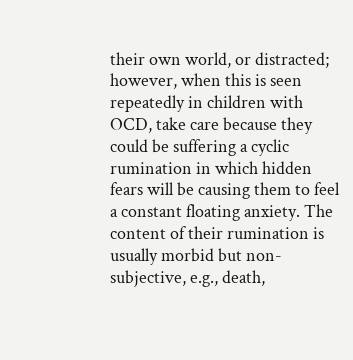their own world, or distracted; however, when this is seen repeatedly in children with OCD, take care because they could be suffering a cyclic rumination in which hidden fears will be causing them to feel a constant floating anxiety. The content of their rumination is usually morbid but non-subjective, e.g., death,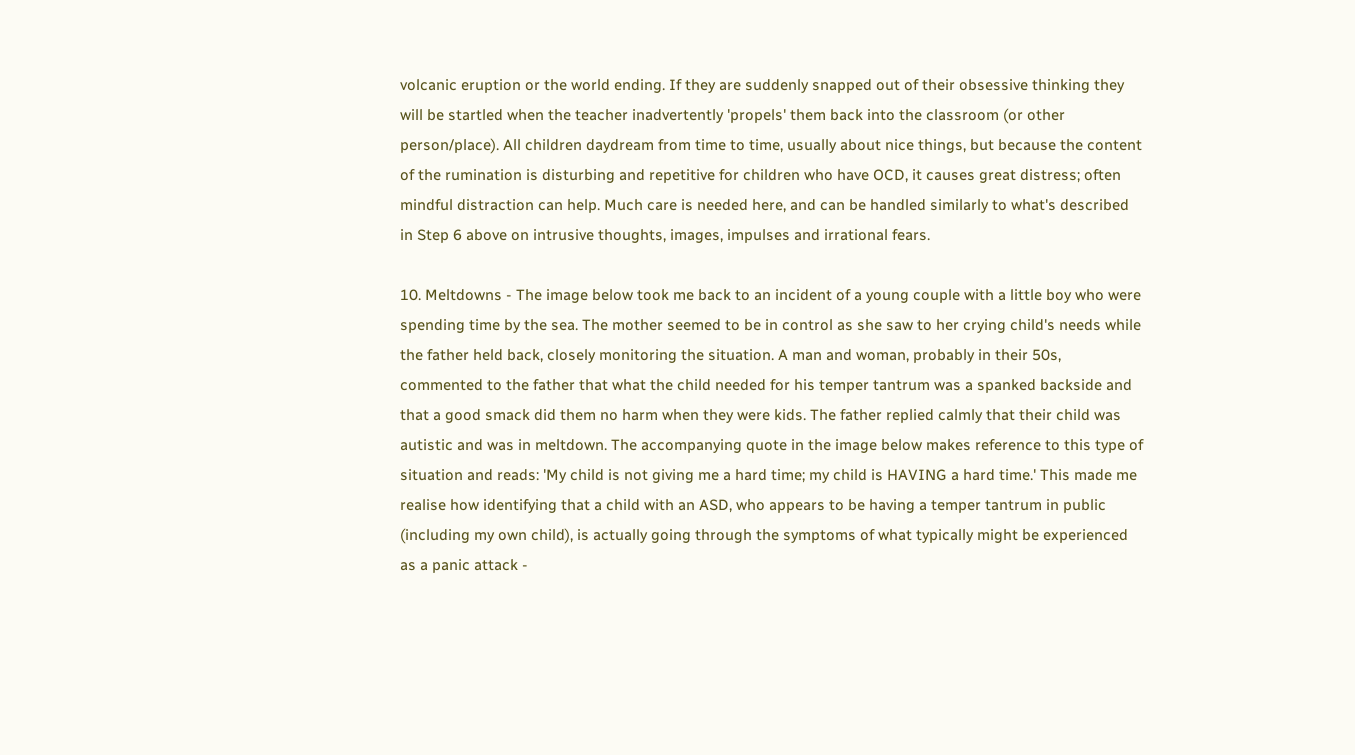volcanic eruption or the world ending. If they are suddenly snapped out of their obsessive thinking they will be startled when the teacher inadvertently 'propels' them back into the classroom (or other person/place). All children daydream from time to time, usually about nice things, but because the content of the rumination is disturbing and repetitive for children who have OCD, it causes great distress; often mindful distraction can help. Much care is needed here, and can be handled similarly to what's described in Step 6 above on intrusive thoughts, images, impulses and irrational fears.

10. Meltdowns - The image below took me back to an incident of a young couple with a little boy who were spending time by the sea. The mother seemed to be in control as she saw to her crying child's needs while the father held back, closely monitoring the situation. A man and woman, probably in their 50s, commented to the father that what the child needed for his temper tantrum was a spanked backside and that a good smack did them no harm when they were kids. The father replied calmly that their child was autistic and was in meltdown. The accompanying quote in the image below makes reference to this type of situation and reads: 'My child is not giving me a hard time; my child is HAVING a hard time.' This made me realise how identifying that a child with an ASD, who appears to be having a temper tantrum in public (including my own child), is actually going through the symptoms of what typically might be experienced as a panic attack -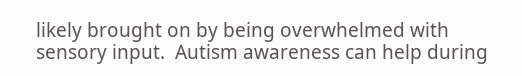likely brought on by being overwhelmed with sensory input.  Autism awareness can help during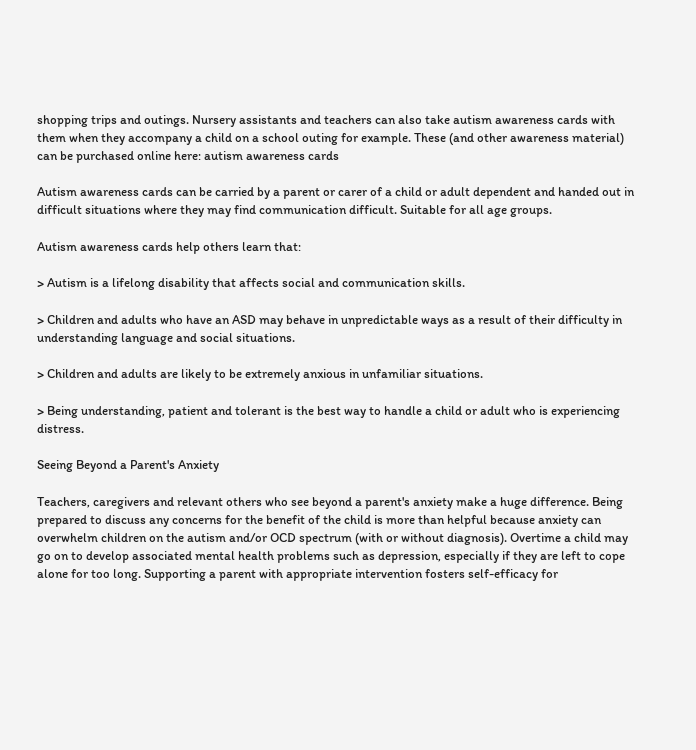shopping trips and outings. Nursery assistants and teachers can also take autism awareness cards with them when they accompany a child on a school outing for example. These (and other awareness material) can be purchased online here: autism awareness cards

Autism awareness cards can be carried by a parent or carer of a child or adult dependent and handed out in difficult situations where they may find communication difficult. Suitable for all age groups.

Autism awareness cards help others learn that:

> Autism is a lifelong disability that affects social and communication skills.

> Children and adults who have an ASD may behave in unpredictable ways as a result of their difficulty in understanding language and social situations.

> Children and adults are likely to be extremely anxious in unfamiliar situations.

> Being understanding, patient and tolerant is the best way to handle a child or adult who is experiencing distress.

Seeing Beyond a Parent's Anxiety

Teachers, caregivers and relevant others who see beyond a parent's anxiety make a huge difference. Being prepared to discuss any concerns for the benefit of the child is more than helpful because anxiety can overwhelm children on the autism and/or OCD spectrum (with or without diagnosis). Overtime a child may go on to develop associated mental health problems such as depression, especially if they are left to cope alone for too long. Supporting a parent with appropriate intervention fosters self-efficacy for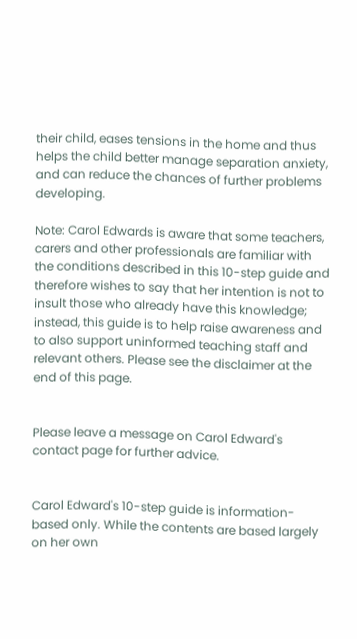their child, eases tensions in the home and thus helps the child better manage separation anxiety, and can reduce the chances of further problems developing.

Note: Carol Edwards is aware that some teachers, carers and other professionals are familiar with the conditions described in this 10-step guide and therefore wishes to say that her intention is not to insult those who already have this knowledge; instead, this guide is to help raise awareness and to also support uninformed teaching staff and relevant others. Please see the disclaimer at the end of this page.


Please leave a message on Carol Edward's contact page for further advice.


Carol Edward's 10-step guide is information-based only. While the contents are based largely on her own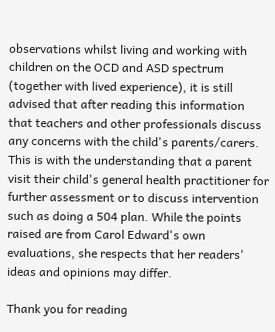observations whilst living and working with children on the OCD and ASD spectrum (together with lived experience), it is still advised that after reading this information that teachers and other professionals discuss any concerns with the child's parents/carers. This is with the understanding that a parent visit their child's general health practitioner for further assessment or to discuss intervention such as doing a 504 plan. While the points raised are from Carol Edward's own evaluations, she respects that her readers' ideas and opinions may differ.

Thank you for reading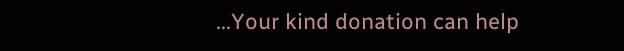...Your kind donation can help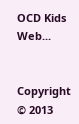OCD Kids Web...


Copyright © 2013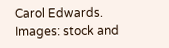Carol Edwards. Images: stock and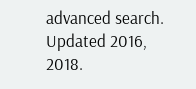advanced search. Updated 2016, 2018.